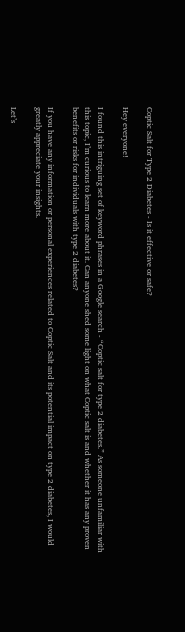Coptic Salt for Type 2 Diabetes - Is it effective or safe?

Hey everyone!

I found this intriguing set of keyword phrases in a Google search - “Coptic salt for type 2 diabetes.” As someone unfamiliar with this topic, I’m curious to learn more about it. Can anyone shed some light on what Coptic salt is and whether it has any proven benefits or risks for individuals with type 2 diabetes?

If you have any information or personal experiences related to Coptic Salt and its potential impact on type 2 diabetes, I would greatly appreciate your insights.

Let’s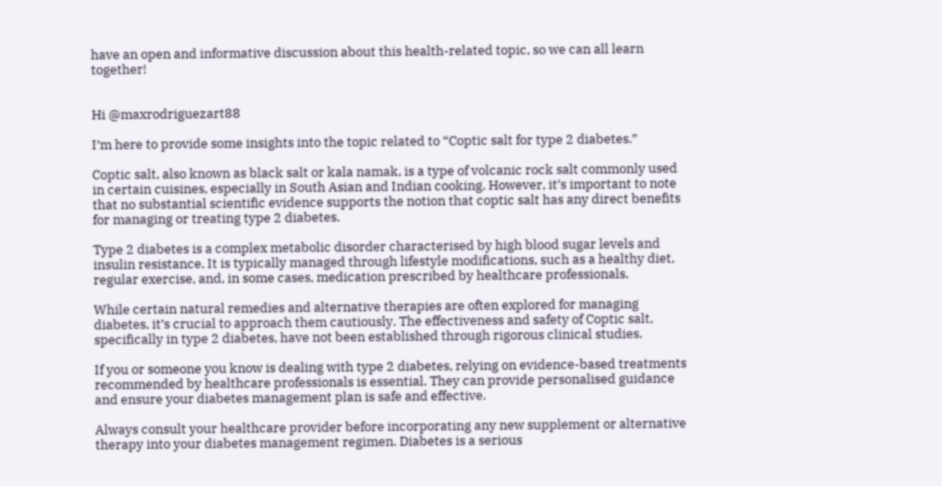have an open and informative discussion about this health-related topic, so we can all learn together!


Hi @maxrodriguezart88

I’m here to provide some insights into the topic related to “Coptic salt for type 2 diabetes.”

Coptic salt, also known as black salt or kala namak, is a type of volcanic rock salt commonly used in certain cuisines, especially in South Asian and Indian cooking. However, it’s important to note that no substantial scientific evidence supports the notion that coptic salt has any direct benefits for managing or treating type 2 diabetes.

Type 2 diabetes is a complex metabolic disorder characterised by high blood sugar levels and insulin resistance. It is typically managed through lifestyle modifications, such as a healthy diet, regular exercise, and, in some cases, medication prescribed by healthcare professionals.

While certain natural remedies and alternative therapies are often explored for managing diabetes, it’s crucial to approach them cautiously. The effectiveness and safety of Coptic salt, specifically in type 2 diabetes, have not been established through rigorous clinical studies.

If you or someone you know is dealing with type 2 diabetes, relying on evidence-based treatments recommended by healthcare professionals is essential. They can provide personalised guidance and ensure your diabetes management plan is safe and effective.

Always consult your healthcare provider before incorporating any new supplement or alternative therapy into your diabetes management regimen. Diabetes is a serious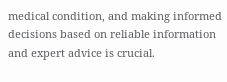medical condition, and making informed decisions based on reliable information and expert advice is crucial.